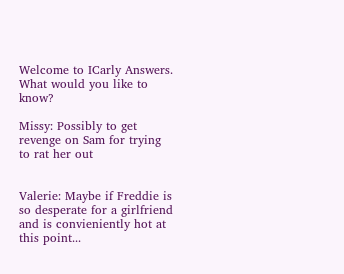Welcome to ICarly Answers. What would you like to know?

Missy: Possibly to get revenge on Sam for trying to rat her out


Valerie: Maybe if Freddie is so desperate for a girlfriend and is convieniently hot at this point...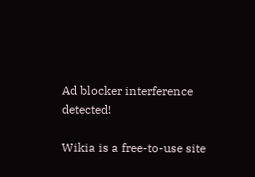Ad blocker interference detected!

Wikia is a free-to-use site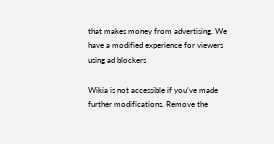that makes money from advertising. We have a modified experience for viewers using ad blockers

Wikia is not accessible if you’ve made further modifications. Remove the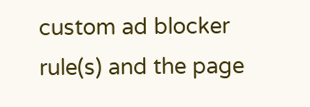custom ad blocker rule(s) and the page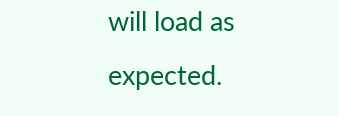will load as expected.